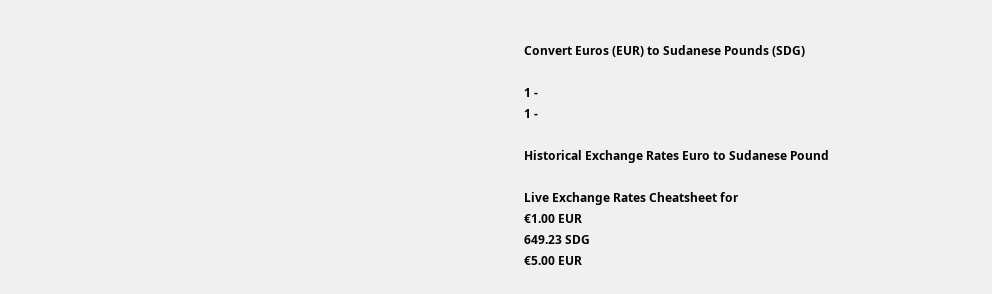Convert Euros (EUR) to Sudanese Pounds (SDG)

1 -
1 -

Historical Exchange Rates Euro to Sudanese Pound

Live Exchange Rates Cheatsheet for
€1.00 EUR
649.23 SDG
€5.00 EUR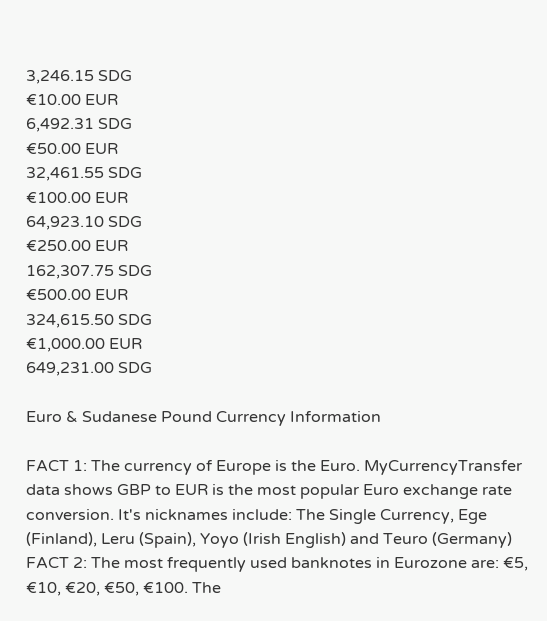3,246.15 SDG
€10.00 EUR
6,492.31 SDG
€50.00 EUR
32,461.55 SDG
€100.00 EUR
64,923.10 SDG
€250.00 EUR
162,307.75 SDG
€500.00 EUR
324,615.50 SDG
€1,000.00 EUR
649,231.00 SDG

Euro & Sudanese Pound Currency Information

FACT 1: The currency of Europe is the Euro. MyCurrencyTransfer data shows GBP to EUR is the most popular Euro exchange rate conversion. It's nicknames include: The Single Currency, Ege (Finland), Leru (Spain), Yoyo (Irish English) and Teuro (Germany)
FACT 2: The most frequently used banknotes in Eurozone are: €5, €10, €20, €50, €100. The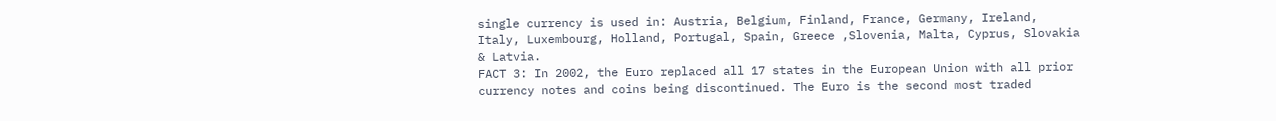single currency is used in: Austria, Belgium, Finland, France, Germany, Ireland, Italy, Luxembourg, Holland, Portugal, Spain, Greece ,Slovenia, Malta, Cyprus, Slovakia & Latvia.
FACT 3: In 2002, the Euro replaced all 17 states in the European Union with all prior currency notes and coins being discontinued. The Euro is the second most traded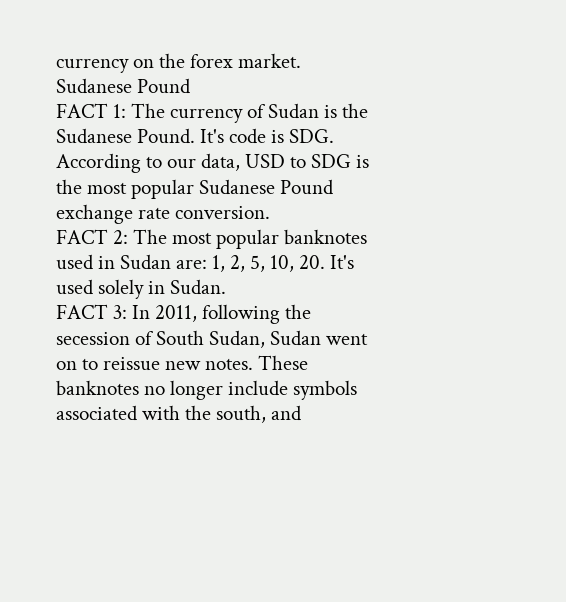currency on the forex market.
Sudanese Pound
FACT 1: The currency of Sudan is the Sudanese Pound. It's code is SDG. According to our data, USD to SDG is the most popular Sudanese Pound exchange rate conversion.
FACT 2: The most popular banknotes used in Sudan are: 1, 2, 5, 10, 20. It's used solely in Sudan.
FACT 3: In 2011, following the secession of South Sudan, Sudan went on to reissue new notes. These banknotes no longer include symbols associated with the south, and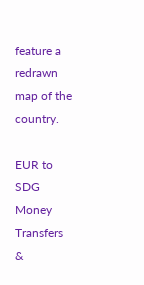feature a redrawn map of the country.

EUR to SDG Money Transfers &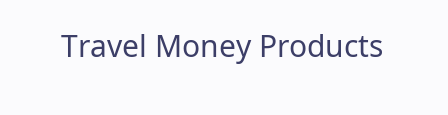Travel Money Products